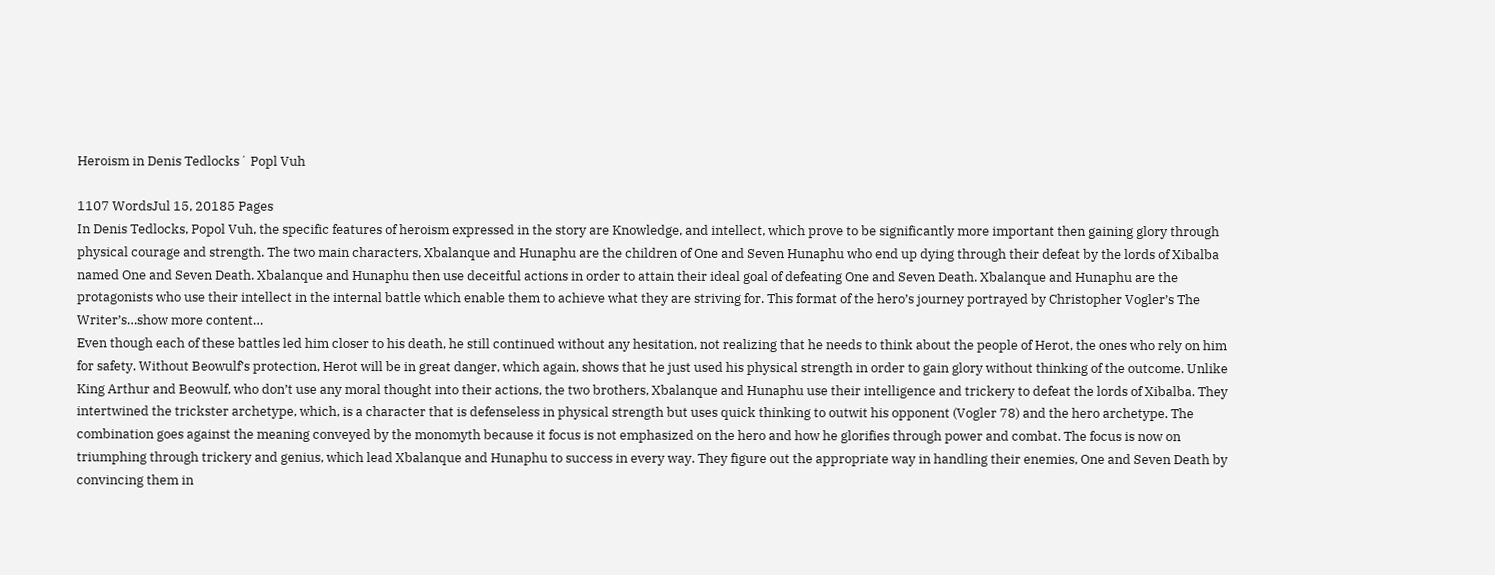Heroism in Denis Tedlocks´ Popl Vuh

1107 WordsJul 15, 20185 Pages
In Denis Tedlocks, Popol Vuh, the specific features of heroism expressed in the story are Knowledge, and intellect, which prove to be significantly more important then gaining glory through physical courage and strength. The two main characters, Xbalanque and Hunaphu are the children of One and Seven Hunaphu who end up dying through their defeat by the lords of Xibalba named One and Seven Death. Xbalanque and Hunaphu then use deceitful actions in order to attain their ideal goal of defeating One and Seven Death. Xbalanque and Hunaphu are the protagonists who use their intellect in the internal battle which enable them to achieve what they are striving for. This format of the hero’s journey portrayed by Christopher Vogler’s The Writer’s…show more content…
Even though each of these battles led him closer to his death, he still continued without any hesitation, not realizing that he needs to think about the people of Herot, the ones who rely on him for safety. Without Beowulf’s protection, Herot will be in great danger, which again, shows that he just used his physical strength in order to gain glory without thinking of the outcome. Unlike King Arthur and Beowulf, who don’t use any moral thought into their actions, the two brothers, Xbalanque and Hunaphu use their intelligence and trickery to defeat the lords of Xibalba. They intertwined the trickster archetype, which, is a character that is defenseless in physical strength but uses quick thinking to outwit his opponent (Vogler 78) and the hero archetype. The combination goes against the meaning conveyed by the monomyth because it focus is not emphasized on the hero and how he glorifies through power and combat. The focus is now on triumphing through trickery and genius, which lead Xbalanque and Hunaphu to success in every way. They figure out the appropriate way in handling their enemies, One and Seven Death by convincing them in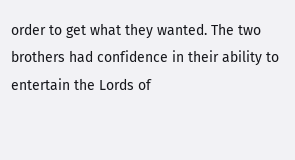order to get what they wanted. The two brothers had confidence in their ability to entertain the Lords of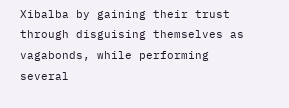Xibalba by gaining their trust through disguising themselves as vagabonds, while performing several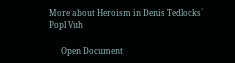More about Heroism in Denis Tedlocks´ Popl Vuh

      Open Document